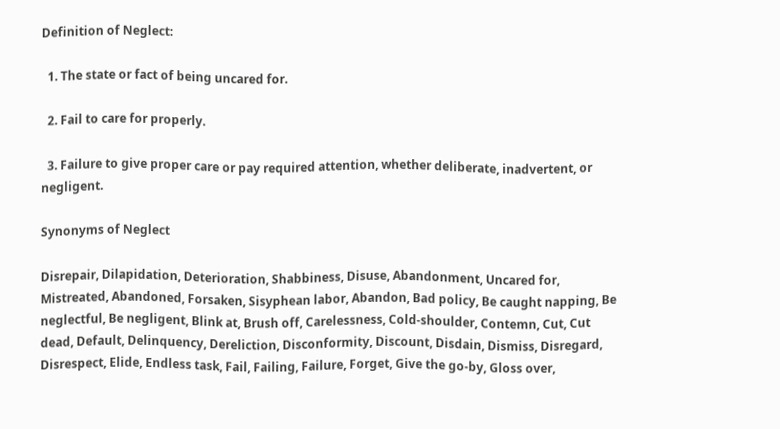Definition of Neglect:

  1. The state or fact of being uncared for.

  2. Fail to care for properly.

  3. Failure to give proper care or pay required attention, whether deliberate, inadvertent, or negligent.

Synonyms of Neglect

Disrepair, Dilapidation, Deterioration, Shabbiness, Disuse, Abandonment, Uncared for, Mistreated, Abandoned, Forsaken, Sisyphean labor, Abandon, Bad policy, Be caught napping, Be neglectful, Be negligent, Blink at, Brush off, Carelessness, Cold-shoulder, Contemn, Cut, Cut dead, Default, Delinquency, Dereliction, Disconformity, Discount, Disdain, Dismiss, Disregard, Disrespect, Elide, Endless task, Fail, Failing, Failure, Forget, Give the go-by, Gloss over,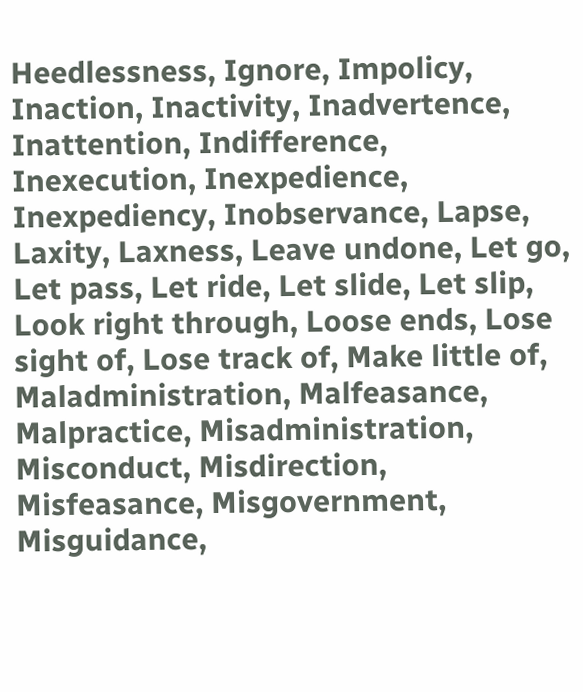Heedlessness, Ignore, Impolicy, Inaction, Inactivity, Inadvertence, Inattention, Indifference, Inexecution, Inexpedience, Inexpediency, Inobservance, Lapse, Laxity, Laxness, Leave undone, Let go, Let pass, Let ride, Let slide, Let slip, Look right through, Loose ends, Lose sight of, Lose track of, Make little of, Maladministration, Malfeasance, Malpractice, Misadministration, Misconduct, Misdirection, Misfeasance, Misgovernment, Misguidance,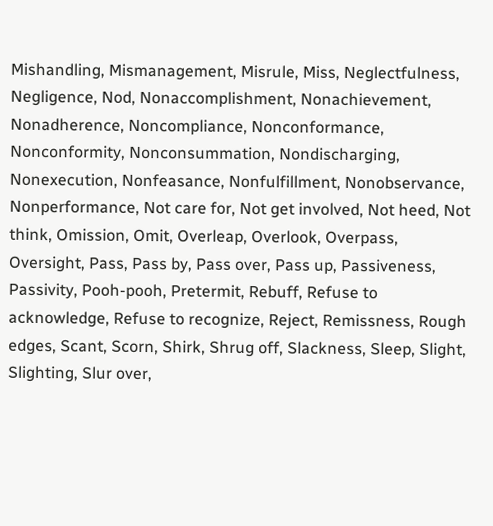Mishandling, Mismanagement, Misrule, Miss, Neglectfulness, Negligence, Nod, Nonaccomplishment, Nonachievement, Nonadherence, Noncompliance, Nonconformance, Nonconformity, Nonconsummation, Nondischarging, Nonexecution, Nonfeasance, Nonfulfillment, Nonobservance, Nonperformance, Not care for, Not get involved, Not heed, Not think, Omission, Omit, Overleap, Overlook, Overpass, Oversight, Pass, Pass by, Pass over, Pass up, Passiveness, Passivity, Pooh-pooh, Pretermit, Rebuff, Refuse to acknowledge, Refuse to recognize, Reject, Remissness, Rough edges, Scant, Scorn, Shirk, Shrug off, Slackness, Sleep, Slight, Slighting, Slur over,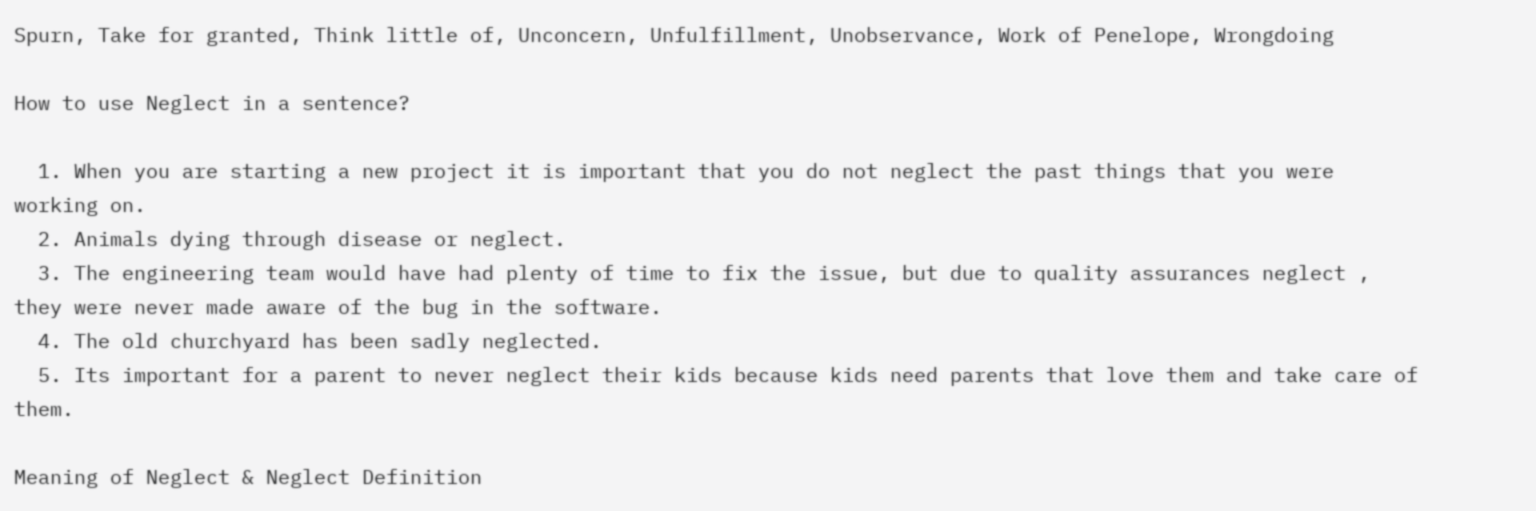Spurn, Take for granted, Think little of, Unconcern, Unfulfillment, Unobservance, Work of Penelope, Wrongdoing

How to use Neglect in a sentence?

  1. When you are starting a new project it is important that you do not neglect the past things that you were working on.
  2. Animals dying through disease or neglect.
  3. The engineering team would have had plenty of time to fix the issue, but due to quality assurances neglect , they were never made aware of the bug in the software.
  4. The old churchyard has been sadly neglected.
  5. Its important for a parent to never neglect their kids because kids need parents that love them and take care of them.

Meaning of Neglect & Neglect Definition